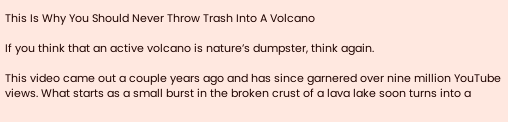This Is Why You Should Never Throw Trash Into A Volcano

If you think that an active volcano is nature’s dumpster, think again.

This video came out a couple years ago and has since garnered over nine million YouTube views. What starts as a small burst in the broken crust of a lava lake soon turns into a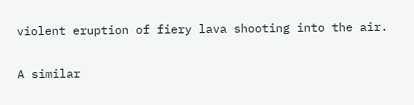violent eruption of fiery lava shooting into the air.

A similar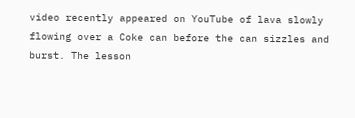video recently appeared on YouTube of lava slowly flowing over a Coke can before the can sizzles and burst. The lesson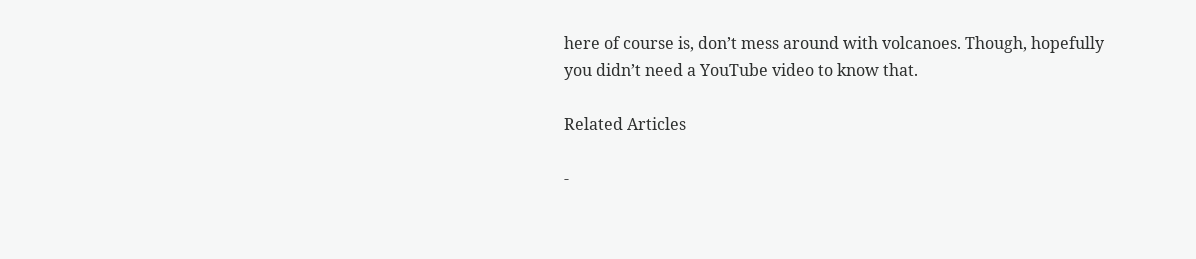here of course is, don’t mess around with volcanoes. Though, hopefully you didn’t need a YouTube video to know that.

Related Articles

-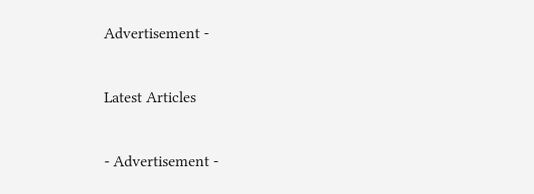Advertisement -

Latest Articles

- Advertisement -